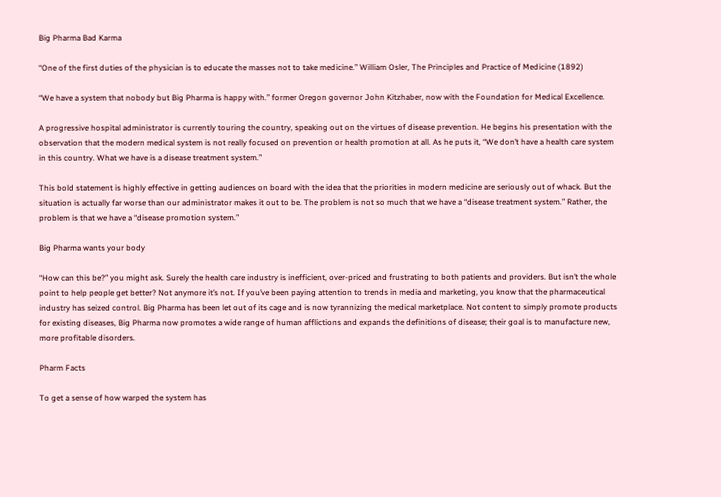Big Pharma Bad Karma

“One of the first duties of the physician is to educate the masses not to take medicine.” William Osler, The Principles and Practice of Medicine (1892)

“We have a system that nobody but Big Pharma is happy with.” former Oregon governor John Kitzhaber, now with the Foundation for Medical Excellence.

A progressive hospital administrator is currently touring the country, speaking out on the virtues of disease prevention. He begins his presentation with the observation that the modern medical system is not really focused on prevention or health promotion at all. As he puts it, “We don’t have a health care system in this country. What we have is a disease treatment system.”

This bold statement is highly effective in getting audiences on board with the idea that the priorities in modern medicine are seriously out of whack. But the situation is actually far worse than our administrator makes it out to be. The problem is not so much that we have a “disease treatment system.” Rather, the problem is that we have a “disease promotion system.”

Big Pharma wants your body

“How can this be?” you might ask. Surely the health care industry is inefficient, over-priced and frustrating to both patients and providers. But isn’t the whole point to help people get better? Not anymore it’s not. If you’ve been paying attention to trends in media and marketing, you know that the pharmaceutical industry has seized control. Big Pharma has been let out of its cage and is now tyrannizing the medical marketplace. Not content to simply promote products for existing diseases, Big Pharma now promotes a wide range of human afflictions and expands the definitions of disease; their goal is to manufacture new, more profitable disorders.

Pharm Facts

To get a sense of how warped the system has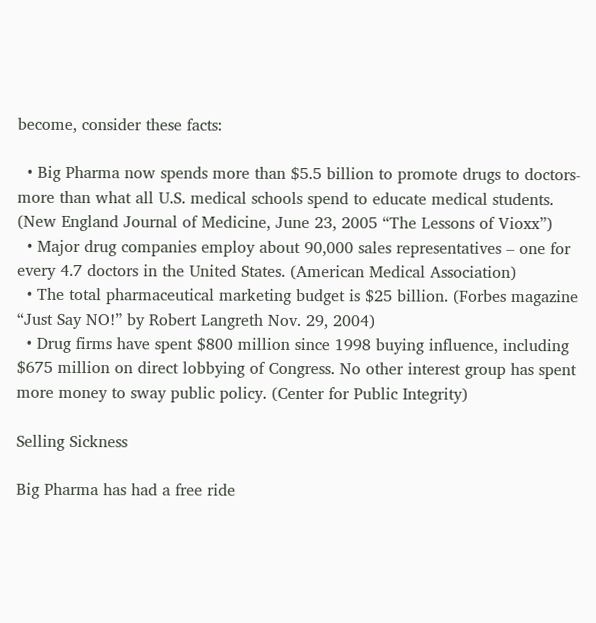become, consider these facts:

  • Big Pharma now spends more than $5.5 billion to promote drugs to doctors-more than what all U.S. medical schools spend to educate medical students. (New England Journal of Medicine, June 23, 2005 “The Lessons of Vioxx”)
  • Major drug companies employ about 90,000 sales representatives – one for every 4.7 doctors in the United States. (American Medical Association)
  • The total pharmaceutical marketing budget is $25 billion. (Forbes magazine “Just Say NO!” by Robert Langreth Nov. 29, 2004)
  • Drug firms have spent $800 million since 1998 buying influence, including $675 million on direct lobbying of Congress. No other interest group has spent more money to sway public policy. (Center for Public Integrity)

Selling Sickness

Big Pharma has had a free ride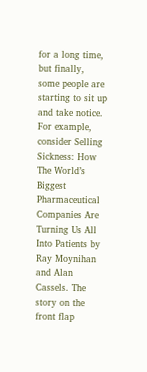for a long time, but finally, some people are starting to sit up and take notice. For example, consider Selling Sickness: How The World’s Biggest Pharmaceutical Companies Are Turning Us All Into Patients by Ray Moynihan and Alan Cassels. The story on the front flap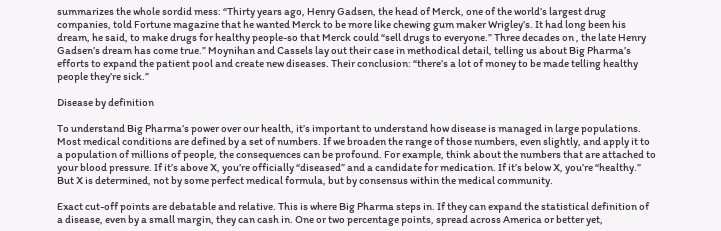summarizes the whole sordid mess: “Thirty years ago, Henry Gadsen, the head of Merck, one of the world’s largest drug companies, told Fortune magazine that he wanted Merck to be more like chewing gum maker Wrigley’s. It had long been his dream, he said, to make drugs for healthy people-so that Merck could “sell drugs to everyone.” Three decades on , the late Henry Gadsen’s dream has come true.” Moynihan and Cassels lay out their case in methodical detail, telling us about Big Pharma’s efforts to expand the patient pool and create new diseases. Their conclusion: “there’s a lot of money to be made telling healthy people they’re sick.”

Disease by definition

To understand Big Pharma’s power over our health, it’s important to understand how disease is managed in large populations. Most medical conditions are defined by a set of numbers. If we broaden the range of those numbers, even slightly, and apply it to a population of millions of people, the consequences can be profound. For example, think about the numbers that are attached to your blood pressure. If it’s above X, you’re officially “diseased” and a candidate for medication. If it’s below X, you’re “healthy.” But X is determined, not by some perfect medical formula, but by consensus within the medical community.

Exact cut-off points are debatable and relative. This is where Big Pharma steps in. If they can expand the statistical definition of a disease, even by a small margin, they can cash in. One or two percentage points, spread across America or better yet,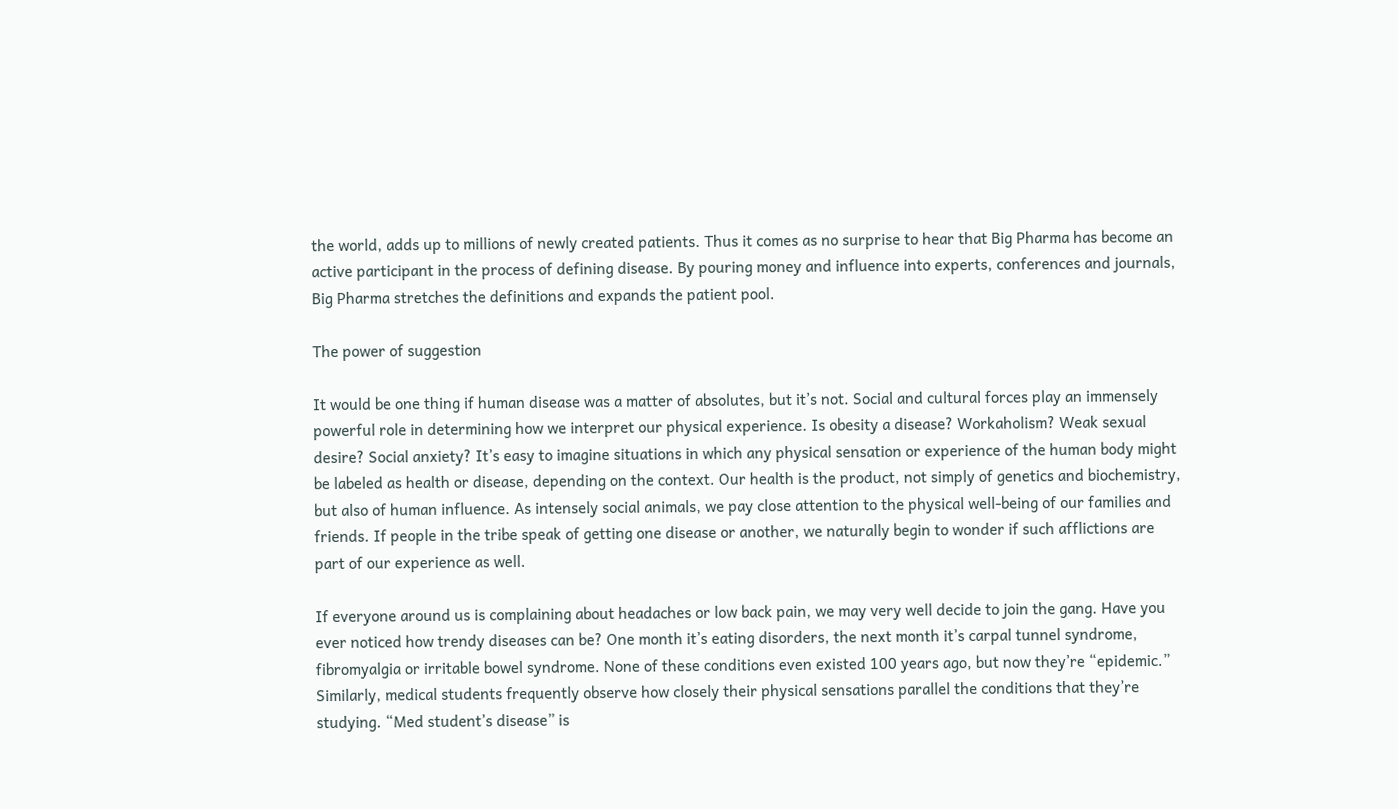the world, adds up to millions of newly created patients. Thus it comes as no surprise to hear that Big Pharma has become an active participant in the process of defining disease. By pouring money and influence into experts, conferences and journals, Big Pharma stretches the definitions and expands the patient pool.

The power of suggestion

It would be one thing if human disease was a matter of absolutes, but it’s not. Social and cultural forces play an immensely powerful role in determining how we interpret our physical experience. Is obesity a disease? Workaholism? Weak sexual desire? Social anxiety? It’s easy to imagine situations in which any physical sensation or experience of the human body might be labeled as health or disease, depending on the context. Our health is the product, not simply of genetics and biochemistry, but also of human influence. As intensely social animals, we pay close attention to the physical well-being of our families and friends. If people in the tribe speak of getting one disease or another, we naturally begin to wonder if such afflictions are part of our experience as well.

If everyone around us is complaining about headaches or low back pain, we may very well decide to join the gang. Have you ever noticed how trendy diseases can be? One month it’s eating disorders, the next month it’s carpal tunnel syndrome, fibromyalgia or irritable bowel syndrome. None of these conditions even existed 100 years ago, but now they’re “epidemic.” Similarly, medical students frequently observe how closely their physical sensations parallel the conditions that they’re studying. “Med student’s disease” is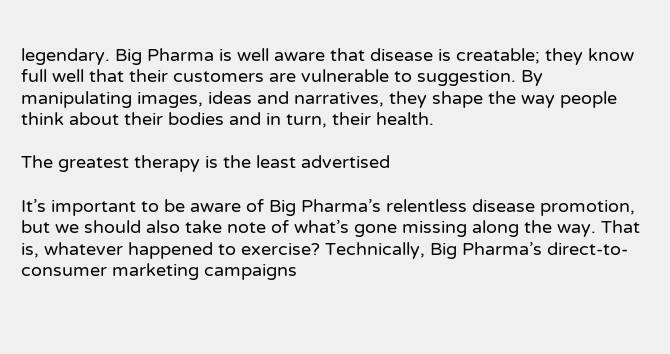legendary. Big Pharma is well aware that disease is creatable; they know full well that their customers are vulnerable to suggestion. By manipulating images, ideas and narratives, they shape the way people think about their bodies and in turn, their health.

The greatest therapy is the least advertised

It’s important to be aware of Big Pharma’s relentless disease promotion, but we should also take note of what’s gone missing along the way. That is, whatever happened to exercise? Technically, Big Pharma’s direct-to-consumer marketing campaigns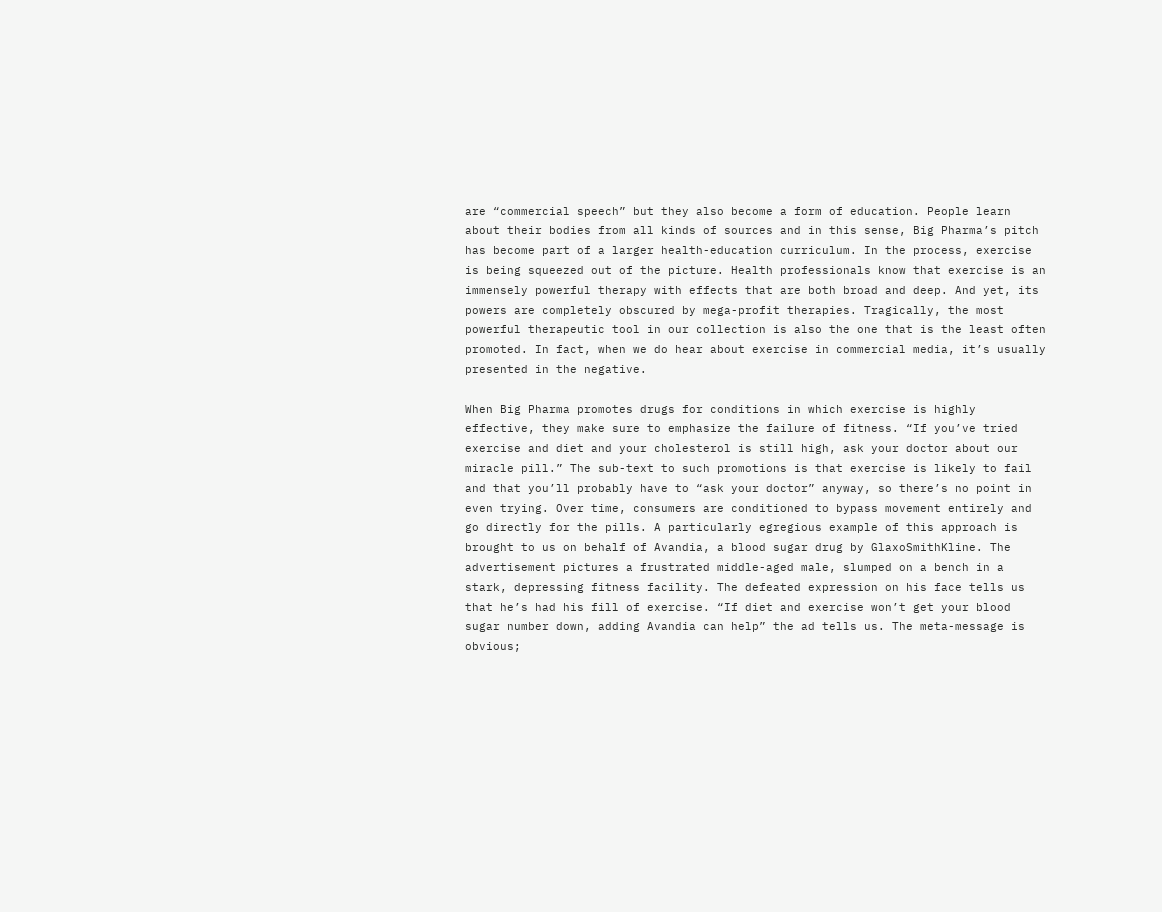are “commercial speech” but they also become a form of education. People learn about their bodies from all kinds of sources and in this sense, Big Pharma’s pitch has become part of a larger health-education curriculum. In the process, exercise is being squeezed out of the picture. Health professionals know that exercise is an immensely powerful therapy with effects that are both broad and deep. And yet, its powers are completely obscured by mega-profit therapies. Tragically, the most powerful therapeutic tool in our collection is also the one that is the least often promoted. In fact, when we do hear about exercise in commercial media, it’s usually presented in the negative.

When Big Pharma promotes drugs for conditions in which exercise is highly effective, they make sure to emphasize the failure of fitness. “If you’ve tried exercise and diet and your cholesterol is still high, ask your doctor about our miracle pill.” The sub-text to such promotions is that exercise is likely to fail and that you’ll probably have to “ask your doctor” anyway, so there’s no point in even trying. Over time, consumers are conditioned to bypass movement entirely and go directly for the pills. A particularly egregious example of this approach is brought to us on behalf of Avandia, a blood sugar drug by GlaxoSmithKline. The advertisement pictures a frustrated middle-aged male, slumped on a bench in a stark, depressing fitness facility. The defeated expression on his face tells us that he’s had his fill of exercise. “If diet and exercise won’t get your blood sugar number down, adding Avandia can help” the ad tells us. The meta-message is obvious;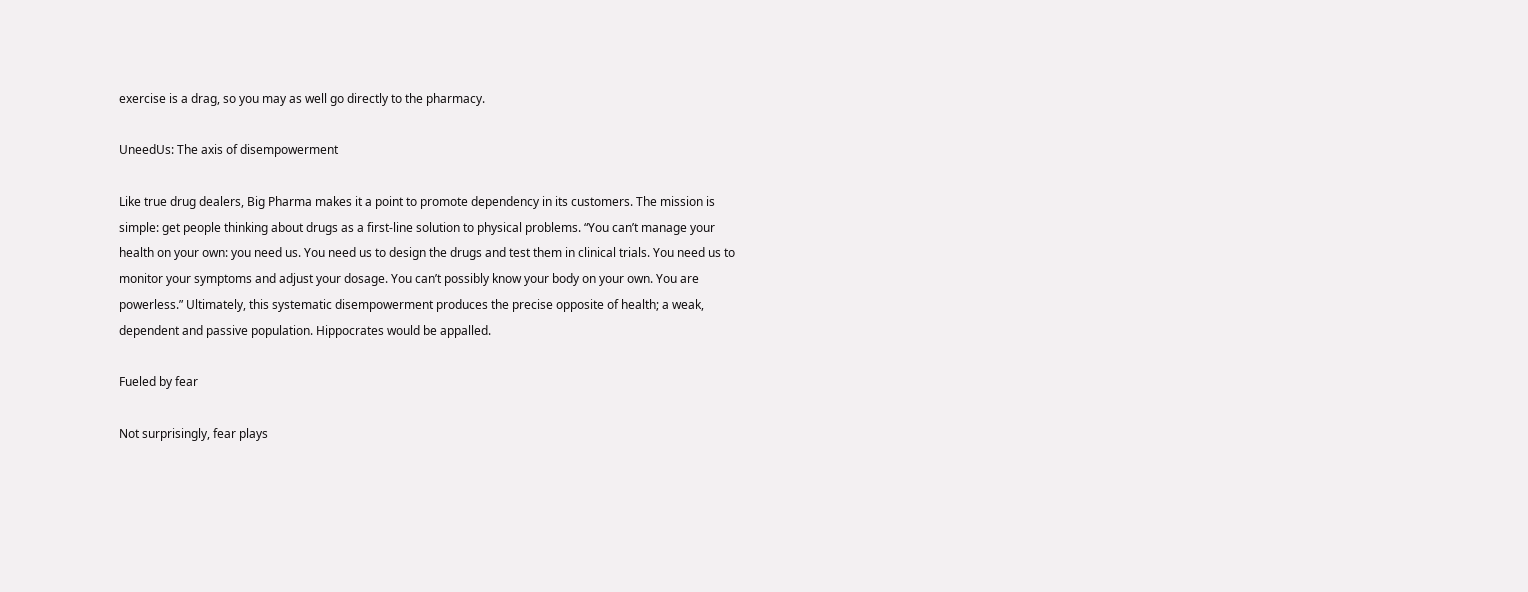exercise is a drag, so you may as well go directly to the pharmacy.

UneedUs: The axis of disempowerment

Like true drug dealers, Big Pharma makes it a point to promote dependency in its customers. The mission is simple: get people thinking about drugs as a first-line solution to physical problems. “You can’t manage your health on your own: you need us. You need us to design the drugs and test them in clinical trials. You need us to monitor your symptoms and adjust your dosage. You can’t possibly know your body on your own. You are powerless.” Ultimately, this systematic disempowerment produces the precise opposite of health; a weak, dependent and passive population. Hippocrates would be appalled.

Fueled by fear

Not surprisingly, fear plays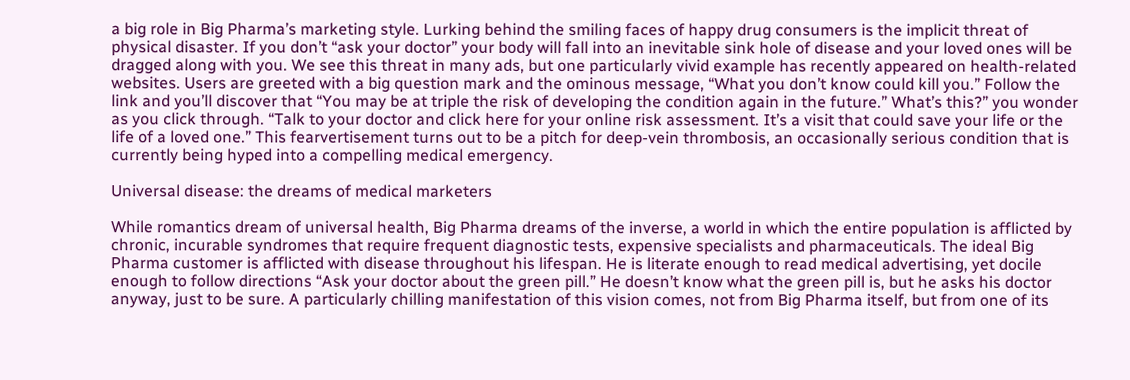a big role in Big Pharma’s marketing style. Lurking behind the smiling faces of happy drug consumers is the implicit threat of physical disaster. If you don’t “ask your doctor” your body will fall into an inevitable sink hole of disease and your loved ones will be dragged along with you. We see this threat in many ads, but one particularly vivid example has recently appeared on health-related websites. Users are greeted with a big question mark and the ominous message, “What you don’t know could kill you.” Follow the link and you’ll discover that “You may be at triple the risk of developing the condition again in the future.” What’s this?” you wonder as you click through. “Talk to your doctor and click here for your online risk assessment. It’s a visit that could save your life or the life of a loved one.” This fearvertisement turns out to be a pitch for deep-vein thrombosis, an occasionally serious condition that is currently being hyped into a compelling medical emergency.

Universal disease: the dreams of medical marketers

While romantics dream of universal health, Big Pharma dreams of the inverse, a world in which the entire population is afflicted by chronic, incurable syndromes that require frequent diagnostic tests, expensive specialists and pharmaceuticals. The ideal Big Pharma customer is afflicted with disease throughout his lifespan. He is literate enough to read medical advertising, yet docile enough to follow directions “Ask your doctor about the green pill.” He doesn’t know what the green pill is, but he asks his doctor anyway, just to be sure. A particularly chilling manifestation of this vision comes, not from Big Pharma itself, but from one of its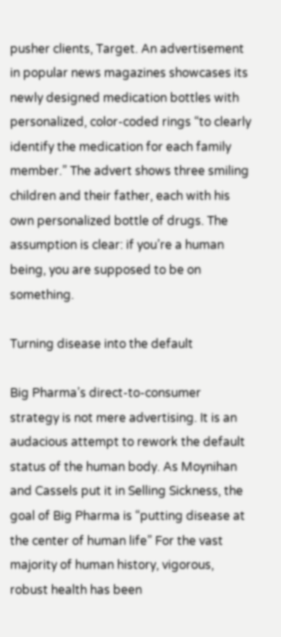pusher clients, Target. An advertisement in popular news magazines showcases its newly designed medication bottles with personalized, color-coded rings “to clearly identify the medication for each family member.” The advert shows three smiling children and their father, each with his own personalized bottle of drugs. The assumption is clear: if you’re a human being, you are supposed to be on something.

Turning disease into the default

Big Pharma’s direct-to-consumer strategy is not mere advertising. It is an audacious attempt to rework the default status of the human body. As Moynihan and Cassels put it in Selling Sickness, the goal of Big Pharma is “putting disease at the center of human life” For the vast majority of human history, vigorous, robust health has been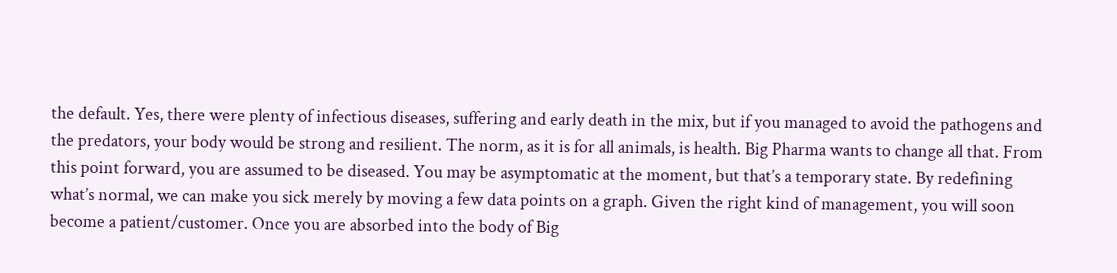the default. Yes, there were plenty of infectious diseases, suffering and early death in the mix, but if you managed to avoid the pathogens and the predators, your body would be strong and resilient. The norm, as it is for all animals, is health. Big Pharma wants to change all that. From this point forward, you are assumed to be diseased. You may be asymptomatic at the moment, but that’s a temporary state. By redefining what’s normal, we can make you sick merely by moving a few data points on a graph. Given the right kind of management, you will soon become a patient/customer. Once you are absorbed into the body of Big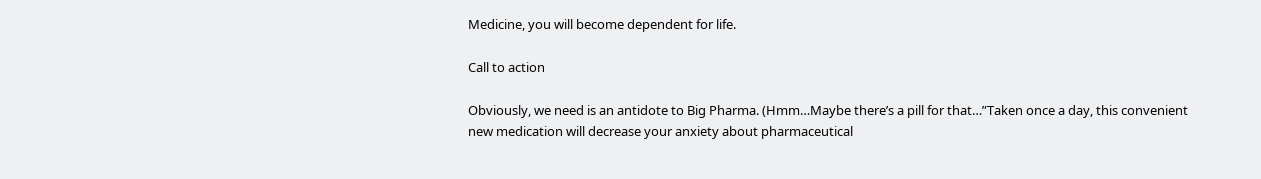Medicine, you will become dependent for life.

Call to action

Obviously, we need is an antidote to Big Pharma. (Hmm…Maybe there’s a pill for that…”Taken once a day, this convenient new medication will decrease your anxiety about pharmaceutical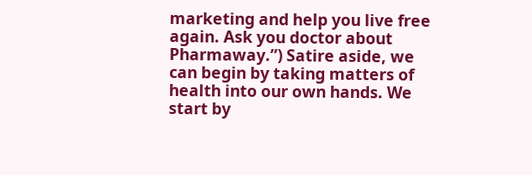marketing and help you live free again. Ask you doctor about Pharmaway.”) Satire aside, we can begin by taking matters of health into our own hands. We start by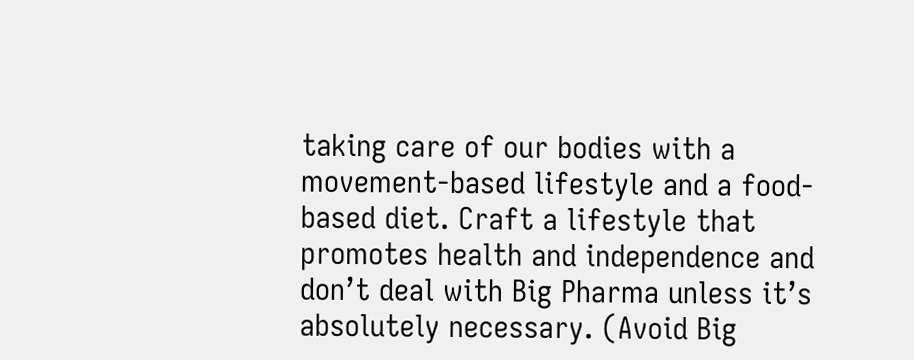taking care of our bodies with a movement-based lifestyle and a food-based diet. Craft a lifestyle that promotes health and independence and don’t deal with Big Pharma unless it’s absolutely necessary. (Avoid Big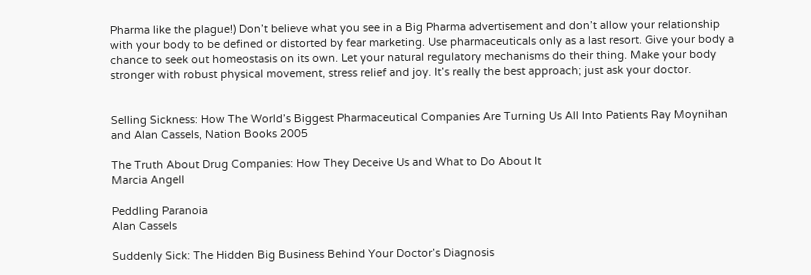Pharma like the plague!) Don’t believe what you see in a Big Pharma advertisement and don’t allow your relationship with your body to be defined or distorted by fear marketing. Use pharmaceuticals only as a last resort. Give your body a chance to seek out homeostasis on its own. Let your natural regulatory mechanisms do their thing. Make your body stronger with robust physical movement, stress relief and joy. It’s really the best approach; just ask your doctor.


Selling Sickness: How The World’s Biggest Pharmaceutical Companies Are Turning Us All Into Patients Ray Moynihan and Alan Cassels, Nation Books 2005

The Truth About Drug Companies: How They Deceive Us and What to Do About It
Marcia Angell

Peddling Paranoia
Alan Cassels

Suddenly Sick: The Hidden Big Business Behind Your Doctor’s Diagnosis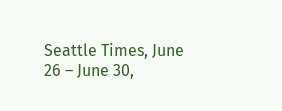Seattle Times, June 26 – June 30,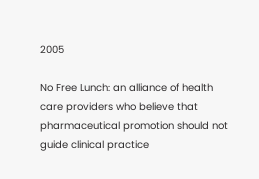2005

No Free Lunch: an alliance of health care providers who believe that
pharmaceutical promotion should not guide clinical practice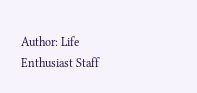Author: Life Enthusiast Staff